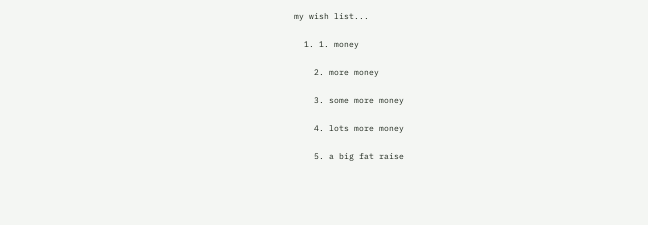my wish list...

  1. 1. money

    2. more money

    3. some more money

    4. lots more money

    5. a big fat raise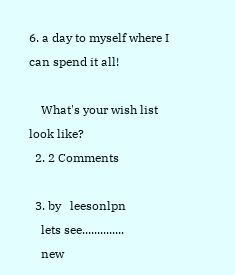6. a day to myself where I can spend it all!

    What's your wish list look like?
  2. 2 Comments

  3. by   leesonlpn
    lets see..............
    new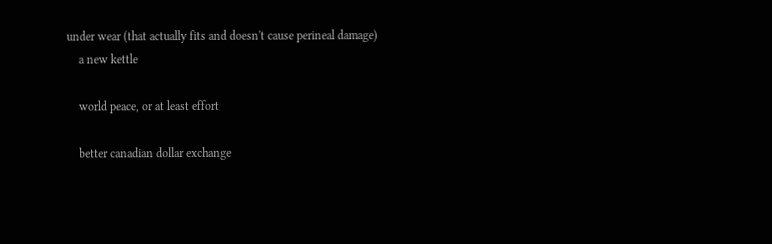under wear (that actually fits and doesn't cause perineal damage)
    a new kettle

    world peace, or at least effort

    better canadian dollar exchange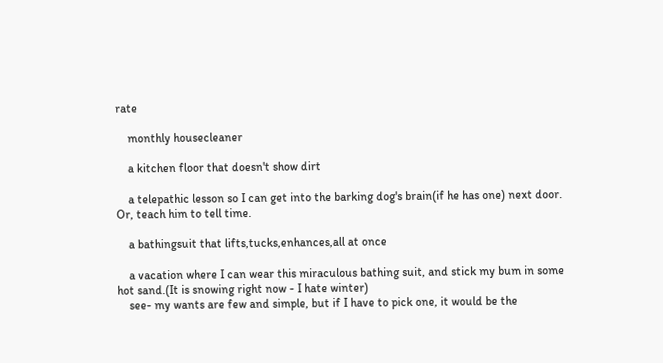rate

    monthly housecleaner

    a kitchen floor that doesn't show dirt

    a telepathic lesson so I can get into the barking dog's brain(if he has one) next door. Or, teach him to tell time.

    a bathingsuit that lifts,tucks,enhances,all at once

    a vacation where I can wear this miraculous bathing suit, and stick my bum in some hot sand.(It is snowing right now - I hate winter)
    see- my wants are few and simple, but if I have to pick one, it would be the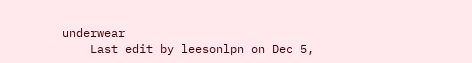underwear
    Last edit by leesonlpn on Dec 5,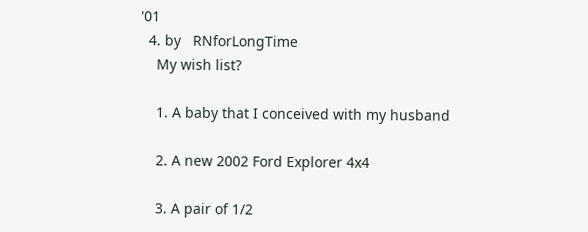'01
  4. by   RNforLongTime
    My wish list?

    1. A baby that I conceived with my husband

    2. A new 2002 Ford Explorer 4x4

    3. A pair of 1/2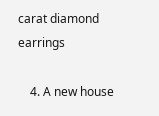carat diamond earrings

    4. A new house